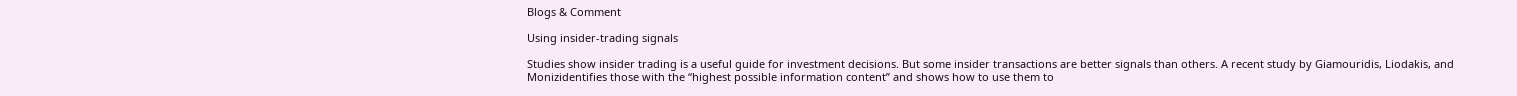Blogs & Comment

Using insider-trading signals

Studies show insider trading is a useful guide for investment decisions. But some insider transactions are better signals than others. A recent study by Giamouridis, Liodakis, and Monizidentifies those with the “highest possible information content” and shows how to use them to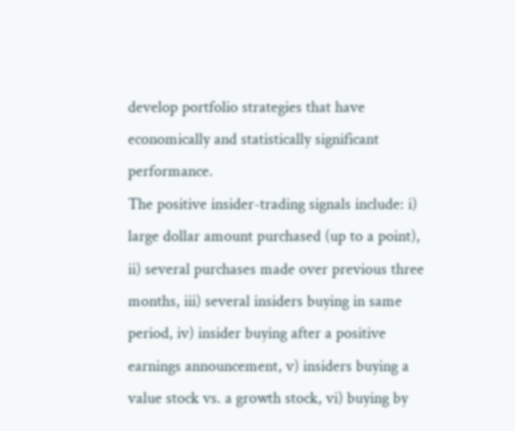develop portfolio strategies that have economically and statistically significant performance.
The positive insider-trading signals include: i) large dollar amount purchased (up to a point), ii) several purchases made over previous three months, iii) several insiders buying in same period, iv) insider buying after a positive earnings announcement, v) insiders buying a value stock vs. a growth stock, vi) buying by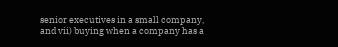senior executives in a small company, and vii) buying when a company has a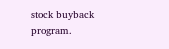stock buyback program.